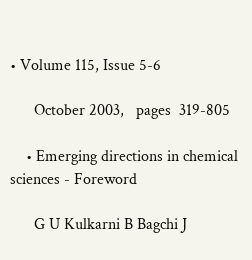• Volume 115, Issue 5-6

      October 2003,   pages  319-805

    • Emerging directions in chemical sciences - Foreword

      G U Kulkarni B Bagchi J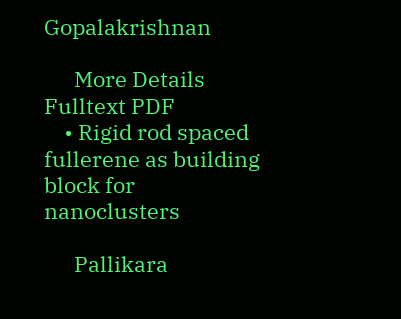Gopalakrishnan

      More Details Fulltext PDF
    • Rigid rod spaced fullerene as building block for nanoclusters

      Pallikara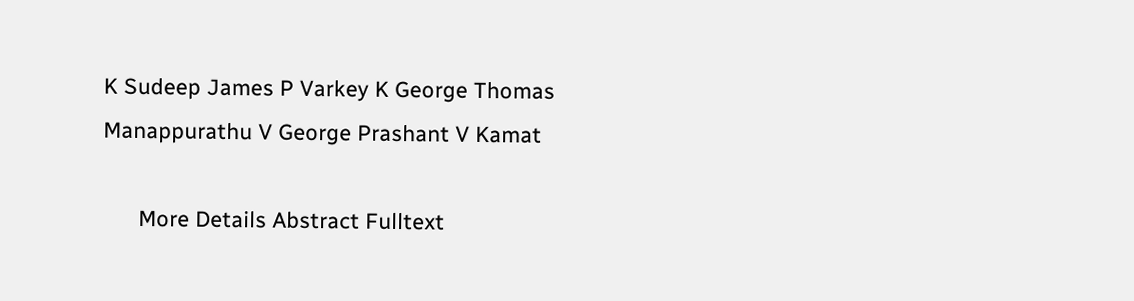K Sudeep James P Varkey K George Thomas Manappurathu V George Prashant V Kamat

      More Details Abstract Fulltext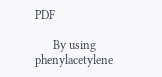PDF

      By using phenylacetylene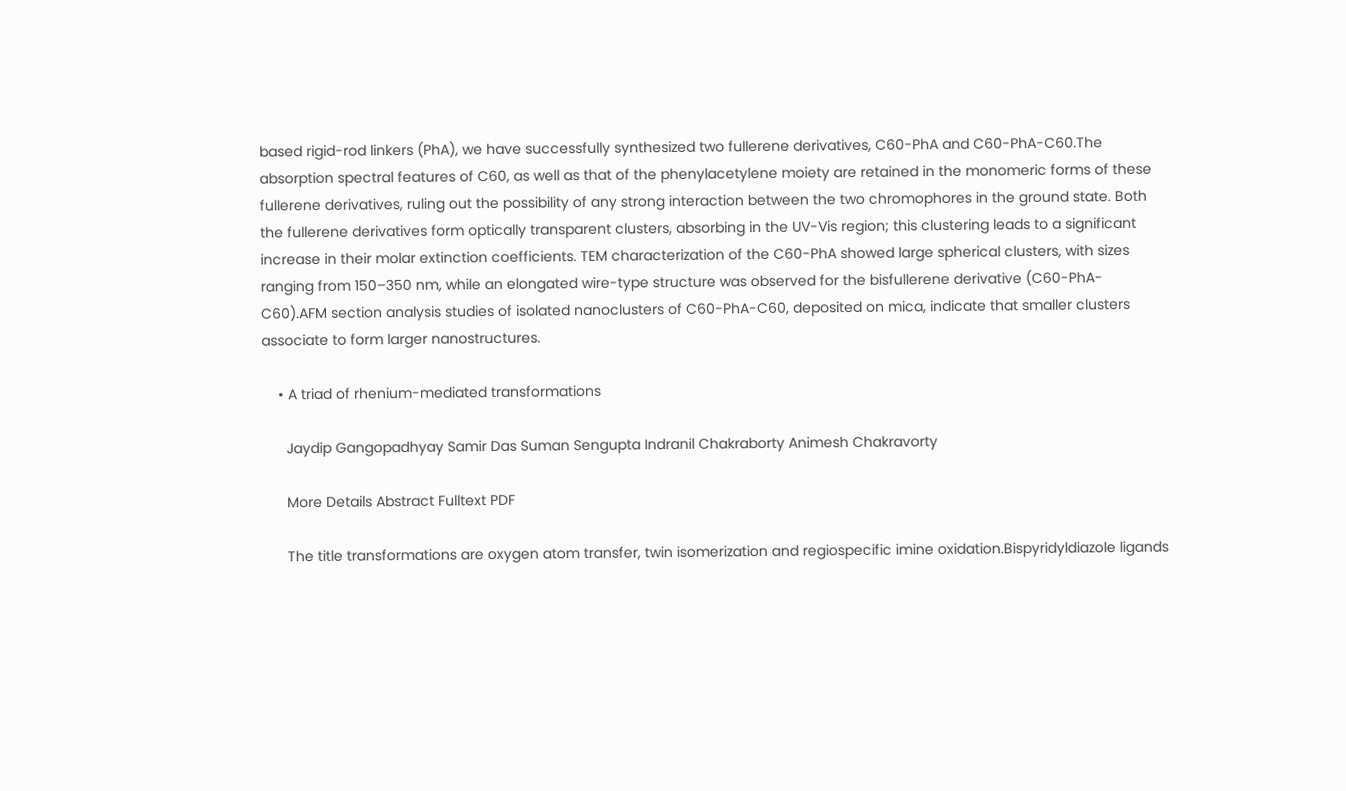based rigid-rod linkers (PhA), we have successfully synthesized two fullerene derivatives, C60-PhA and C60-PhA-C60.The absorption spectral features of C60, as well as that of the phenylacetylene moiety are retained in the monomeric forms of these fullerene derivatives, ruling out the possibility of any strong interaction between the two chromophores in the ground state. Both the fullerene derivatives form optically transparent clusters, absorbing in the UV-Vis region; this clustering leads to a significant increase in their molar extinction coefficients. TEM characterization of the C60-PhA showed large spherical clusters, with sizes ranging from 150–350 nm, while an elongated wire-type structure was observed for the bisfullerene derivative (C60-PhA-C60).AFM section analysis studies of isolated nanoclusters of C60-PhA-C60, deposited on mica, indicate that smaller clusters associate to form larger nanostructures.

    • A triad of rhenium-mediated transformations

      Jaydip Gangopadhyay Samir Das Suman Sengupta Indranil Chakraborty Animesh Chakravorty

      More Details Abstract Fulltext PDF

      The title transformations are oxygen atom transfer, twin isomerization and regiospecific imine oxidation.Bispyridyldiazole ligands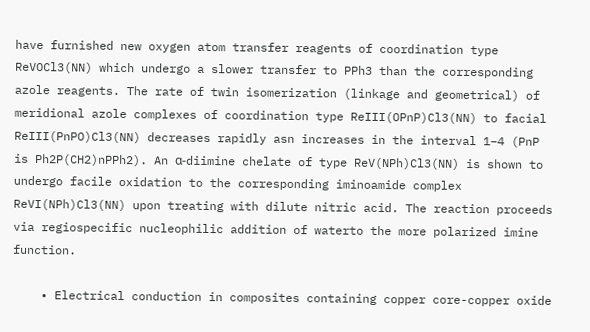have furnished new oxygen atom transfer reagents of coordination type ReVOCl3(NN) which undergo a slower transfer to PPh3 than the corresponding azole reagents. The rate of twin isomerization (linkage and geometrical) of meridional azole complexes of coordination type ReIII(OPnP)Cl3(NN) to facial ReIII(PnPO)Cl3(NN) decreases rapidly asn increases in the interval 1–4 (PnP is Ph2P(CH2)nPPh2). An α-diimine chelate of type ReV(NPh)Cl3(NN) is shown to undergo facile oxidation to the corresponding iminoamide complex ReVI(NPh)Cl3(NN) upon treating with dilute nitric acid. The reaction proceeds via regiospecific nucleophilic addition of waterto the more polarized imine function.

    • Electrical conduction in composites containing copper core-copper oxide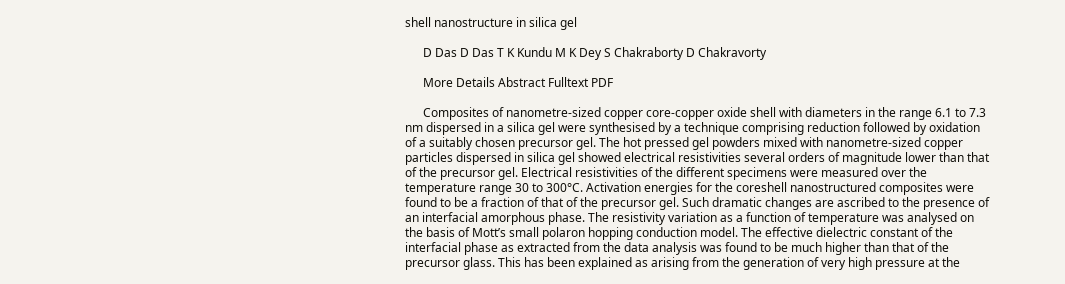shell nanostructure in silica gel

      D Das D Das T K Kundu M K Dey S Chakraborty D Chakravorty

      More Details Abstract Fulltext PDF

      Composites of nanometre-sized copper core-copper oxide shell with diameters in the range 6.1 to 7.3 nm dispersed in a silica gel were synthesised by a technique comprising reduction followed by oxidation of a suitably chosen precursor gel. The hot pressed gel powders mixed with nanometre-sized copper particles dispersed in silica gel showed electrical resistivities several orders of magnitude lower than that of the precursor gel. Electrical resistivities of the different specimens were measured over the temperature range 30 to 300°C. Activation energies for the coreshell nanostructured composites were found to be a fraction of that of the precursor gel. Such dramatic changes are ascribed to the presence of an interfacial amorphous phase. The resistivity variation as a function of temperature was analysed on the basis of Mott’s small polaron hopping conduction model. The effective dielectric constant of the interfacial phase as extracted from the data analysis was found to be much higher than that of the precursor glass. This has been explained as arising from the generation of very high pressure at the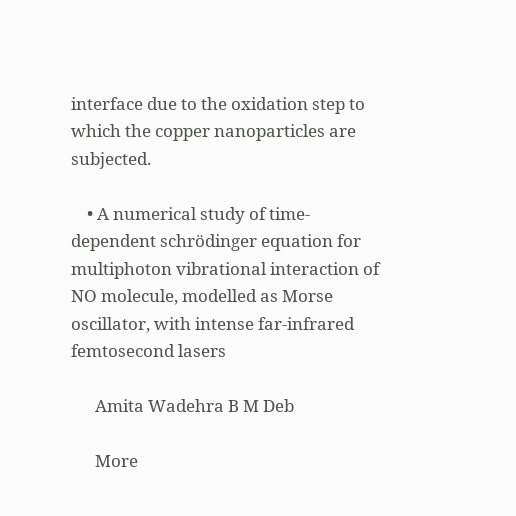interface due to the oxidation step to which the copper nanoparticles are subjected.

    • A numerical study of time-dependent schrödinger equation for multiphoton vibrational interaction of NO molecule, modelled as Morse oscillator, with intense far-infrared femtosecond lasers

      Amita Wadehra B M Deb

      More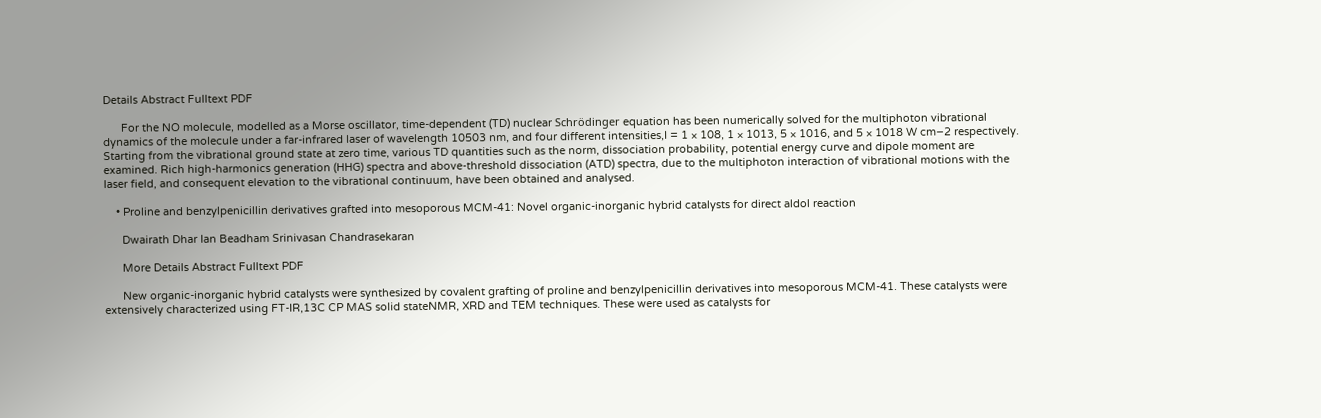Details Abstract Fulltext PDF

      For the NO molecule, modelled as a Morse oscillator, time-dependent (TD) nuclear Schrödinger equation has been numerically solved for the multiphoton vibrational dynamics of the molecule under a far-infrared laser of wavelength 10503 nm, and four different intensities,I = 1 × 108, 1 × 1013, 5 × 1016, and 5 × 1018 W cm−2 respectively. Starting from the vibrational ground state at zero time, various TD quantities such as the norm, dissociation probability, potential energy curve and dipole moment are examined. Rich high-harmonics generation (HHG) spectra and above-threshold dissociation (ATD) spectra, due to the multiphoton interaction of vibrational motions with the laser field, and consequent elevation to the vibrational continuum, have been obtained and analysed.

    • Proline and benzylpenicillin derivatives grafted into mesoporous MCM-41: Novel organic-inorganic hybrid catalysts for direct aldol reaction

      Dwairath Dhar Ian Beadham Srinivasan Chandrasekaran

      More Details Abstract Fulltext PDF

      New organic-inorganic hybrid catalysts were synthesized by covalent grafting of proline and benzylpenicillin derivatives into mesoporous MCM-41. These catalysts were extensively characterized using FT-IR,13C CP MAS solid stateNMR, XRD and TEM techniques. These were used as catalysts for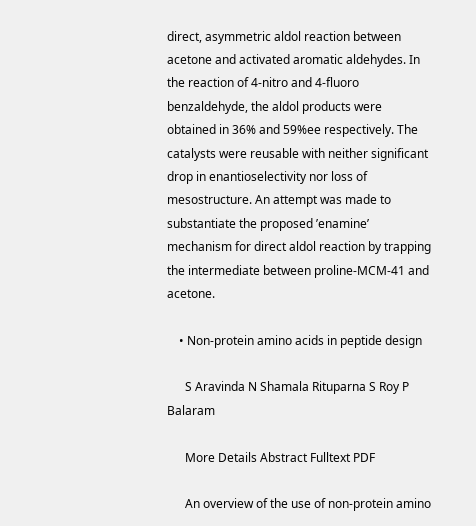direct, asymmetric aldol reaction between acetone and activated aromatic aldehydes. In the reaction of 4-nitro and 4-fluoro benzaldehyde, the aldol products were obtained in 36% and 59%ee respectively. The catalysts were reusable with neither significant drop in enantioselectivity nor loss of mesostructure. An attempt was made to substantiate the proposed ’enamine’ mechanism for direct aldol reaction by trapping the intermediate between proline-MCM-41 and acetone.

    • Non-protein amino acids in peptide design

      S Aravinda N Shamala Rituparna S Roy P Balaram

      More Details Abstract Fulltext PDF

      An overview of the use of non-protein amino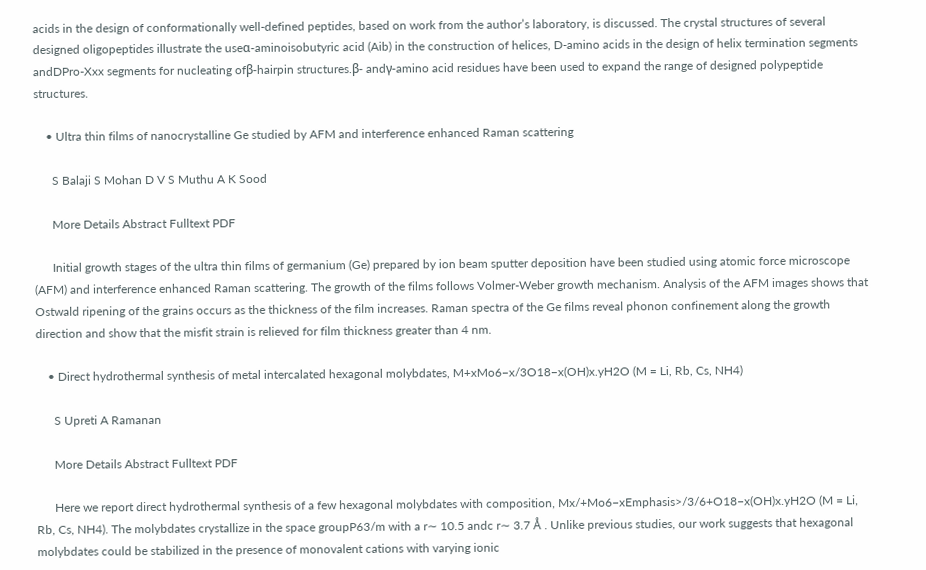acids in the design of conformationally well-defined peptides, based on work from the author’s laboratory, is discussed. The crystal structures of several designed oligopeptides illustrate the useα-aminoisobutyric acid (Aib) in the construction of helices, D-amino acids in the design of helix termination segments andDPro-Xxx segments for nucleating ofβ-hairpin structures.β- andγ-amino acid residues have been used to expand the range of designed polypeptide structures.

    • Ultra thin films of nanocrystalline Ge studied by AFM and interference enhanced Raman scattering

      S Balaji S Mohan D V S Muthu A K Sood

      More Details Abstract Fulltext PDF

      Initial growth stages of the ultra thin films of germanium (Ge) prepared by ion beam sputter deposition have been studied using atomic force microscope (AFM) and interference enhanced Raman scattering. The growth of the films follows Volmer-Weber growth mechanism. Analysis of the AFM images shows that Ostwald ripening of the grains occurs as the thickness of the film increases. Raman spectra of the Ge films reveal phonon confinement along the growth direction and show that the misfit strain is relieved for film thickness greater than 4 nm.

    • Direct hydrothermal synthesis of metal intercalated hexagonal molybdates, M+xMo6−x/3O18−x(OH)x.yH2O (M = Li, Rb, Cs, NH4)

      S Upreti A Ramanan

      More Details Abstract Fulltext PDF

      Here we report direct hydrothermal synthesis of a few hexagonal molybdates with composition, Mx/+Mo6−xEmphasis>/3/6+O18−x(OH)x.yH2O (M = Li, Rb, Cs, NH4). The molybdates crystallize in the space groupP63/m with a r∼ 10.5 andc r∼ 3.7 Å . Unlike previous studies, our work suggests that hexagonal molybdates could be stabilized in the presence of monovalent cations with varying ionic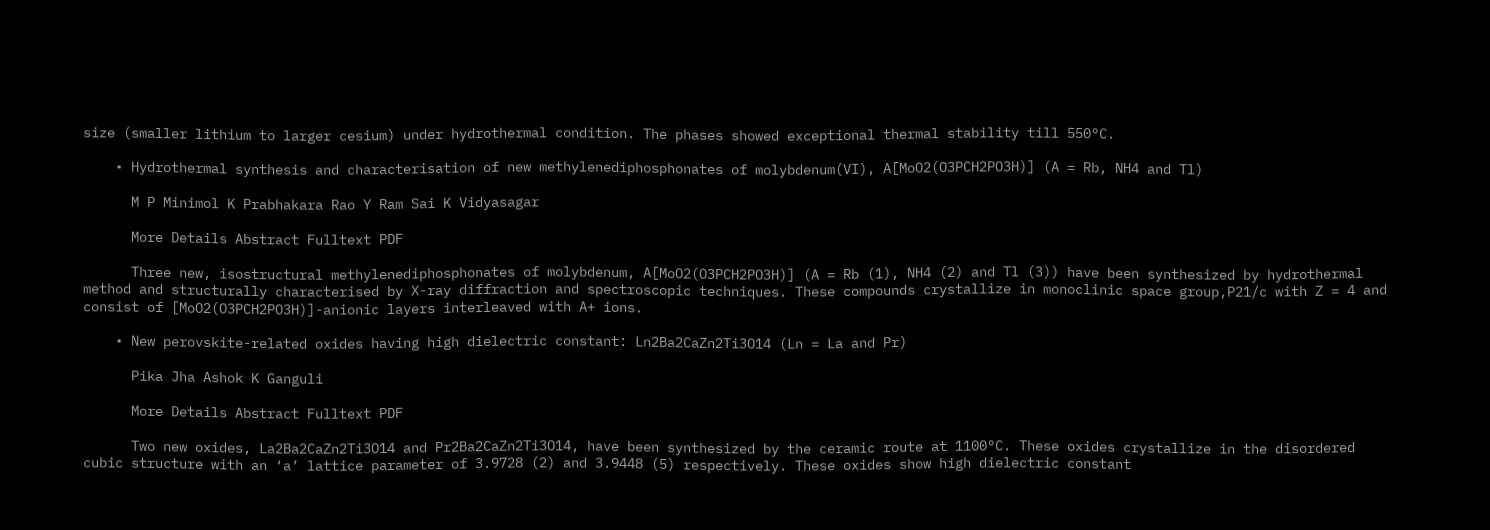size (smaller lithium to larger cesium) under hydrothermal condition. The phases showed exceptional thermal stability till 550°C.

    • Hydrothermal synthesis and characterisation of new methylenediphosphonates of molybdenum(VI), A[MoO2(O3PCH2PO3H)] (A = Rb, NH4 and Tl)

      M P Minimol K Prabhakara Rao Y Ram Sai K Vidyasagar

      More Details Abstract Fulltext PDF

      Three new, isostructural methylenediphosphonates of molybdenum, A[MoO2(O3PCH2PO3H)] (A = Rb (1), NH4 (2) and Tl (3)) have been synthesized by hydrothermal method and structurally characterised by X-ray diffraction and spectroscopic techniques. These compounds crystallize in monoclinic space group,P21/c with Z = 4 and consist of [MoO2(O3PCH2PO3H)]-anionic layers interleaved with A+ ions.

    • New perovskite-related oxides having high dielectric constant: Ln2Ba2CaZn2Ti3O14 (Ln = La and Pr)

      Pika Jha Ashok K Ganguli

      More Details Abstract Fulltext PDF

      Two new oxides, La2Ba2CaZn2Ti3O14 and Pr2Ba2CaZn2Ti3O14, have been synthesized by the ceramic route at 1100°C. These oxides crystallize in the disordered cubic structure with an ‘a’ lattice parameter of 3.9728 (2) and 3.9448 (5) respectively. These oxides show high dielectric constant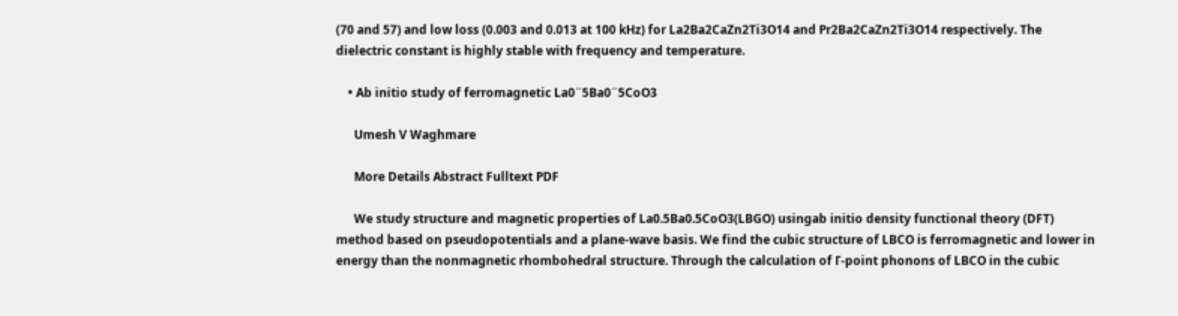(70 and 57) and low loss (0.003 and 0.013 at 100 kHz) for La2Ba2CaZn2Ti3O14 and Pr2Ba2CaZn2Ti3O14 respectively. The dielectric constant is highly stable with frequency and temperature.

    • Ab initio study of ferromagnetic La0¨5Ba0¨5CoO3

      Umesh V Waghmare

      More Details Abstract Fulltext PDF

      We study structure and magnetic properties of La0.5Ba0.5CoO3(LBGO) usingab initio density functional theory (DFT) method based on pseudopotentials and a plane-wave basis. We find the cubic structure of LBCO is ferromagnetic and lower in energy than the nonmagnetic rhombohedral structure. Through the calculation of Γ-point phonons of LBCO in the cubic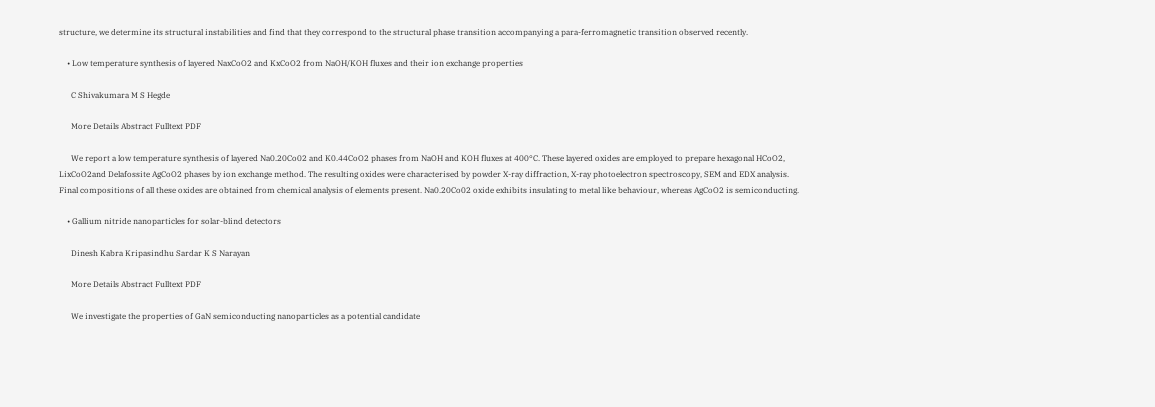structure, we determine its structural instabilities and find that they correspond to the structural phase transition accompanying a para-ferromagnetic transition observed recently.

    • Low temperature synthesis of layered NaxCoO2 and KxCoO2 from NaOH/KOH fluxes and their ion exchange properties

      C Shivakumara M S Hegde

      More Details Abstract Fulltext PDF

      We report a low temperature synthesis of layered Na0.20Co02 and K0.44CoO2 phases from NaOH and KOH fluxes at 400°C. These layered oxides are employed to prepare hexagonal HCoO2, LixCoO2and Delafossite AgCoO2 phases by ion exchange method. The resulting oxides were characterised by powder X-ray diffraction, X-ray photoelectron spectroscopy, SEM and EDX analysis. Final compositions of all these oxides are obtained from chemical analysis of elements present. Na0.20Co02 oxide exhibits insulating to metal like behaviour, whereas AgCoO2 is semiconducting.

    • Gallium nitride nanoparticles for solar-blind detectors

      Dinesh Kabra Kripasindhu Sardar K S Narayan

      More Details Abstract Fulltext PDF

      We investigate the properties of GaN semiconducting nanoparticles as a potential candidate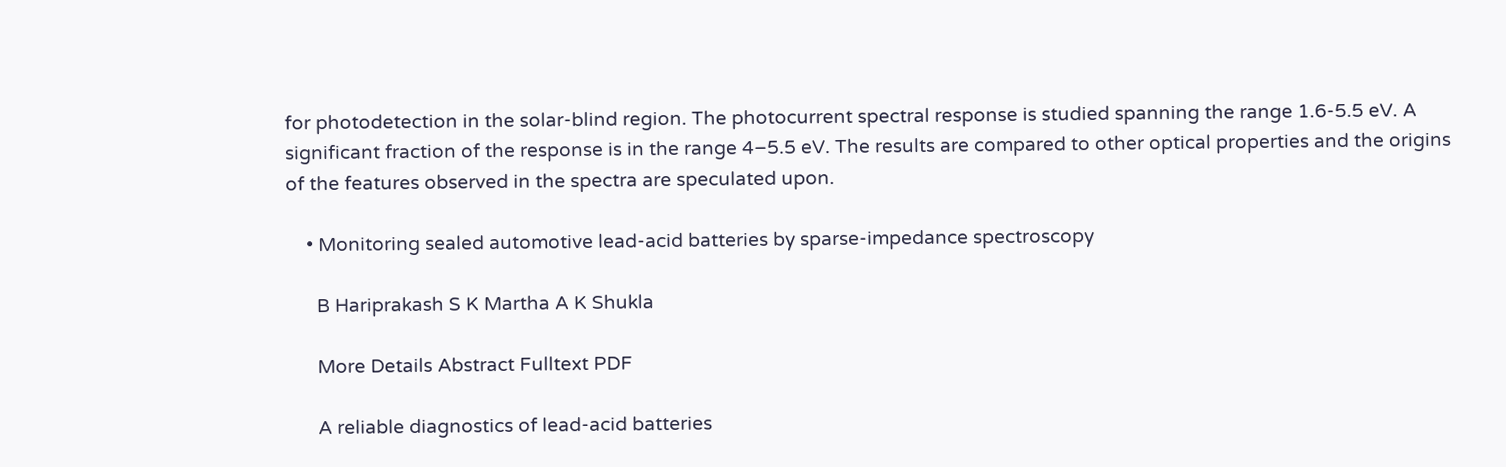for photodetection in the solar-blind region. The photocurrent spectral response is studied spanning the range 1.6-5.5 eV. A significant fraction of the response is in the range 4–5.5 eV. The results are compared to other optical properties and the origins of the features observed in the spectra are speculated upon.

    • Monitoring sealed automotive lead-acid batteries by sparse-impedance spectroscopy

      B Hariprakash S K Martha A K Shukla

      More Details Abstract Fulltext PDF

      A reliable diagnostics of lead-acid batteries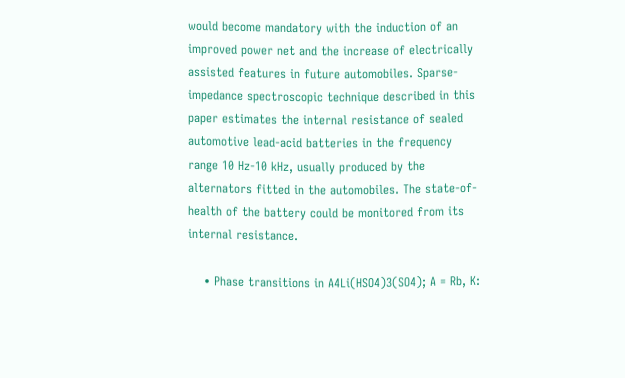would become mandatory with the induction of an improved power net and the increase of electrically assisted features in future automobiles. Sparse-impedance spectroscopic technique described in this paper estimates the internal resistance of sealed automotive lead-acid batteries in the frequency range 10 Hz-10 kHz, usually produced by the alternators fitted in the automobiles. The state-of-health of the battery could be monitored from its internal resistance.

    • Phase transitions in A4Li(HSO4)3(SO4); A = Rb, K: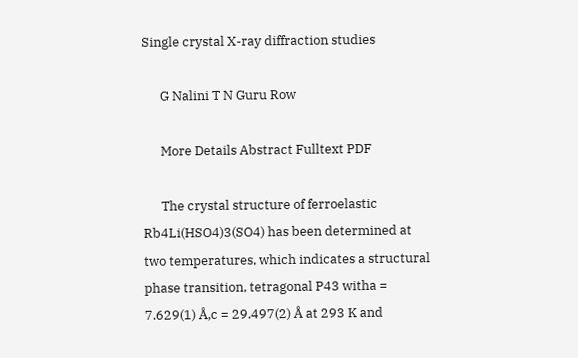Single crystal X-ray diffraction studies

      G Nalini T N Guru Row

      More Details Abstract Fulltext PDF

      The crystal structure of ferroelastic Rb4Li(HSO4)3(SO4) has been determined at two temperatures, which indicates a structural phase transition, tetragonal P43 witha = 7.629(1) Å,c = 29.497(2) Å at 293 K and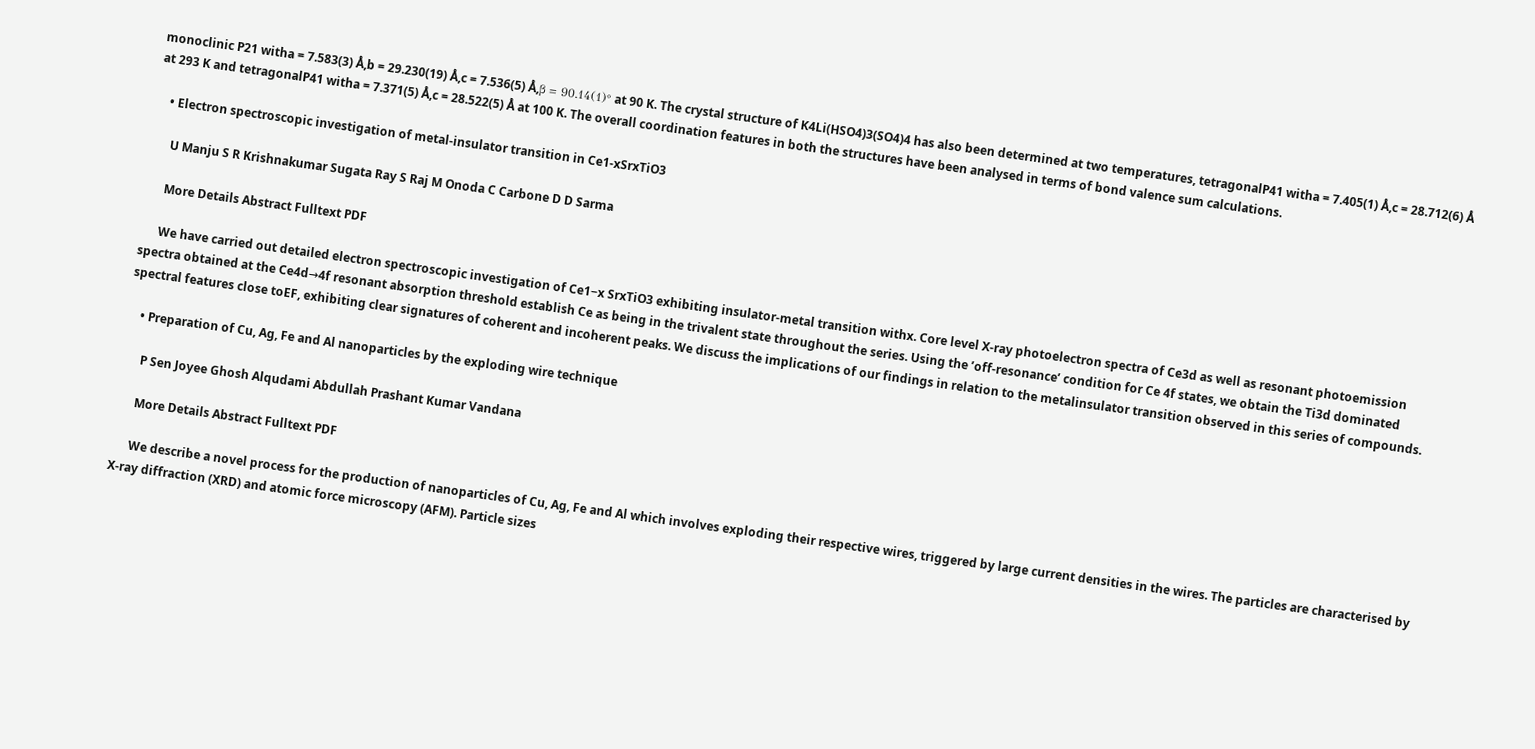monoclinic P21 witha = 7.583(3) Å,b = 29.230(19) Å,c = 7.536(5) Å,β = 90.14(1)° at 90 K. The crystal structure of K4Li(HSO4)3(SO4)4 has also been determined at two temperatures, tetragonalP41 witha = 7.405(1) Å,c = 28.712(6) Å at 293 K and tetragonalP41 witha = 7.371(5) Å,c = 28.522(5) Å at 100 K. The overall coordination features in both the structures have been analysed in terms of bond valence sum calculations.

    • Electron spectroscopic investigation of metal-insulator transition in Ce1-xSrxTiO3

      U Manju S R Krishnakumar Sugata Ray S Raj M Onoda C Carbone D D Sarma

      More Details Abstract Fulltext PDF

      We have carried out detailed electron spectroscopic investigation of Ce1−x SrxTiO3 exhibiting insulator-metal transition withx. Core level X-ray photoelectron spectra of Ce3d as well as resonant photoemission spectra obtained at the Ce4d→4f resonant absorption threshold establish Ce as being in the trivalent state throughout the series. Using the ’off-resonance’ condition for Ce 4f states, we obtain the Ti3d dominated spectral features close toEF, exhibiting clear signatures of coherent and incoherent peaks. We discuss the implications of our findings in relation to the metalinsulator transition observed in this series of compounds.

    • Preparation of Cu, Ag, Fe and Al nanoparticles by the exploding wire technique

      P Sen Joyee Ghosh Alqudami Abdullah Prashant Kumar Vandana

      More Details Abstract Fulltext PDF

      We describe a novel process for the production of nanoparticles of Cu, Ag, Fe and Al which involves exploding their respective wires, triggered by large current densities in the wires. The particles are characterised by X-ray diffraction (XRD) and atomic force microscopy (AFM). Particle sizes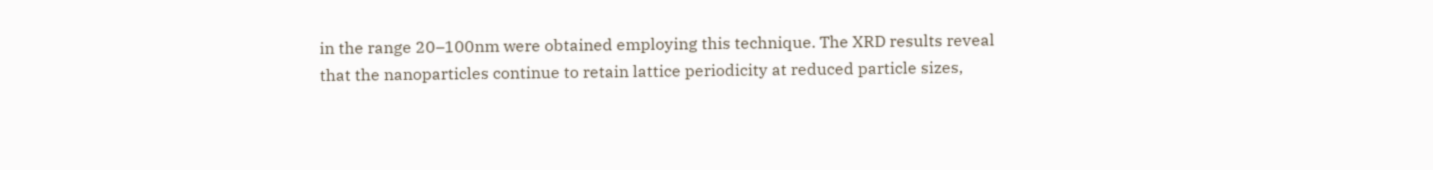in the range 20–100nm were obtained employing this technique. The XRD results reveal that the nanoparticles continue to retain lattice periodicity at reduced particle sizes,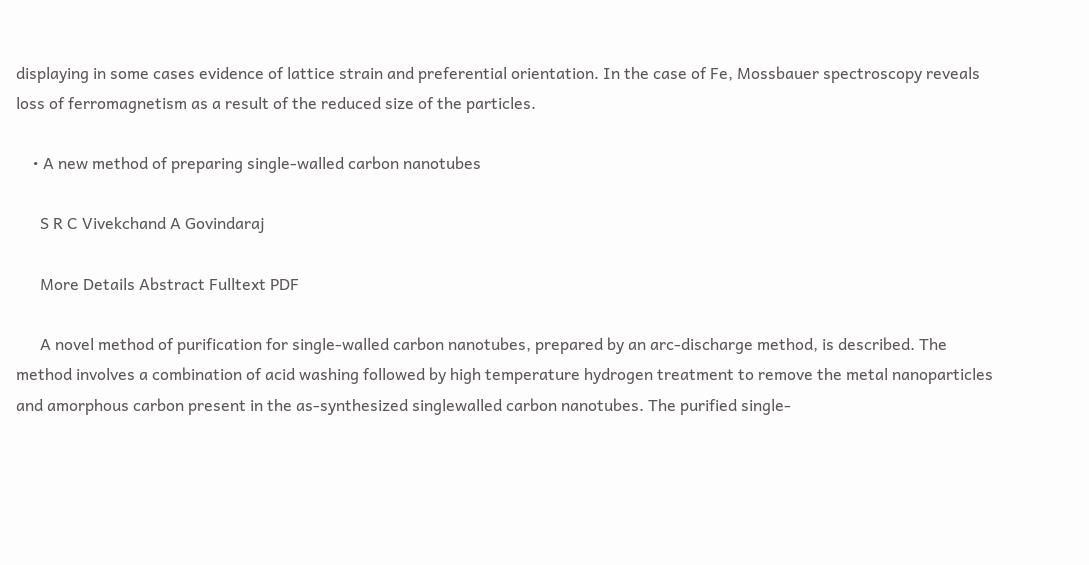displaying in some cases evidence of lattice strain and preferential orientation. In the case of Fe, Mossbauer spectroscopy reveals loss of ferromagnetism as a result of the reduced size of the particles.

    • A new method of preparing single-walled carbon nanotubes

      S R C Vivekchand A Govindaraj

      More Details Abstract Fulltext PDF

      A novel method of purification for single-walled carbon nanotubes, prepared by an arc-discharge method, is described. The method involves a combination of acid washing followed by high temperature hydrogen treatment to remove the metal nanoparticles and amorphous carbon present in the as-synthesized singlewalled carbon nanotubes. The purified single-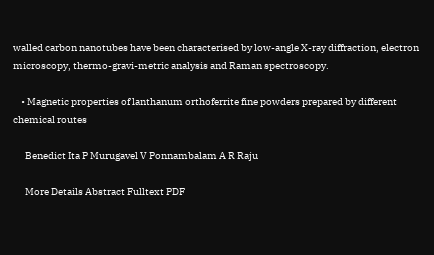walled carbon nanotubes have been characterised by low-angle X-ray diffraction, electron microscopy, thermo-gravi-metric analysis and Raman spectroscopy.

    • Magnetic properties of lanthanum orthoferrite fine powders prepared by different chemical routes

      Benedict Ita P Murugavel V Ponnambalam A R Raju

      More Details Abstract Fulltext PDF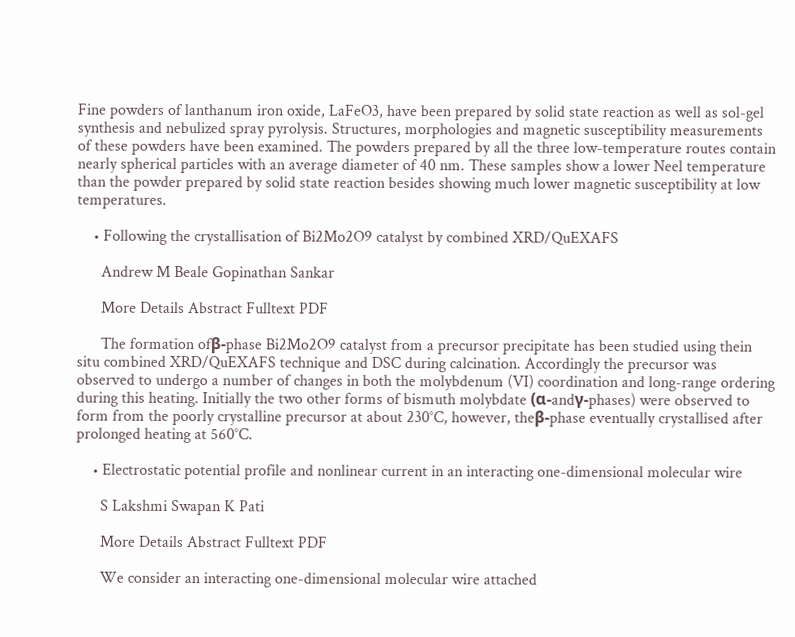Fine powders of lanthanum iron oxide, LaFeO3, have been prepared by solid state reaction as well as sol-gel synthesis and nebulized spray pyrolysis. Structures, morphologies and magnetic susceptibility measurements of these powders have been examined. The powders prepared by all the three low-temperature routes contain nearly spherical particles with an average diameter of 40 nm. These samples show a lower Neel temperature than the powder prepared by solid state reaction besides showing much lower magnetic susceptibility at low temperatures.

    • Following the crystallisation of Bi2Mo2O9 catalyst by combined XRD/QuEXAFS

      Andrew M Beale Gopinathan Sankar

      More Details Abstract Fulltext PDF

      The formation ofβ-phase Bi2Mo2O9 catalyst from a precursor precipitate has been studied using thein situ combined XRD/QuEXAFS technique and DSC during calcination. Accordingly the precursor was observed to undergo a number of changes in both the molybdenum (VI) coordination and long-range ordering during this heating. Initially the two other forms of bismuth molybdate (α-andγ-phases) were observed to form from the poorly crystalline precursor at about 230°C, however, theβ-phase eventually crystallised after prolonged heating at 560°C.

    • Electrostatic potential profile and nonlinear current in an interacting one-dimensional molecular wire

      S Lakshmi Swapan K Pati

      More Details Abstract Fulltext PDF

      We consider an interacting one-dimensional molecular wire attached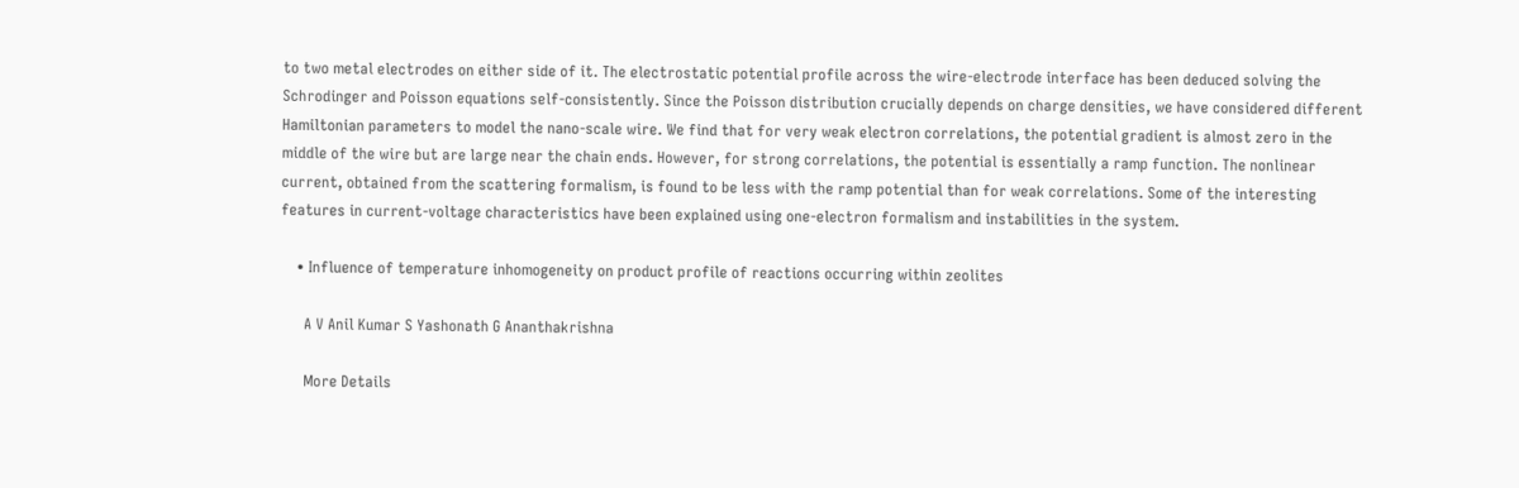to two metal electrodes on either side of it. The electrostatic potential profile across the wire-electrode interface has been deduced solving the Schrodinger and Poisson equations self-consistently. Since the Poisson distribution crucially depends on charge densities, we have considered different Hamiltonian parameters to model the nano-scale wire. We find that for very weak electron correlations, the potential gradient is almost zero in the middle of the wire but are large near the chain ends. However, for strong correlations, the potential is essentially a ramp function. The nonlinear current, obtained from the scattering formalism, is found to be less with the ramp potential than for weak correlations. Some of the interesting features in current-voltage characteristics have been explained using one-electron formalism and instabilities in the system.

    • Influence of temperature inhomogeneity on product profile of reactions occurring within zeolites

      A V Anil Kumar S Yashonath G Ananthakrishna

      More Details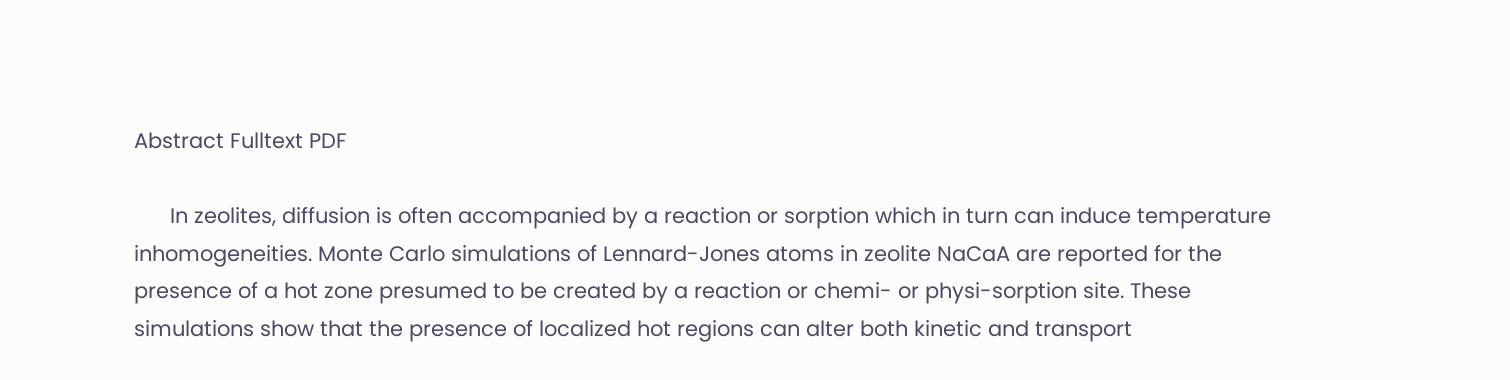Abstract Fulltext PDF

      In zeolites, diffusion is often accompanied by a reaction or sorption which in turn can induce temperature inhomogeneities. Monte Carlo simulations of Lennard-Jones atoms in zeolite NaCaA are reported for the presence of a hot zone presumed to be created by a reaction or chemi- or physi-sorption site. These simulations show that the presence of localized hot regions can alter both kinetic and transport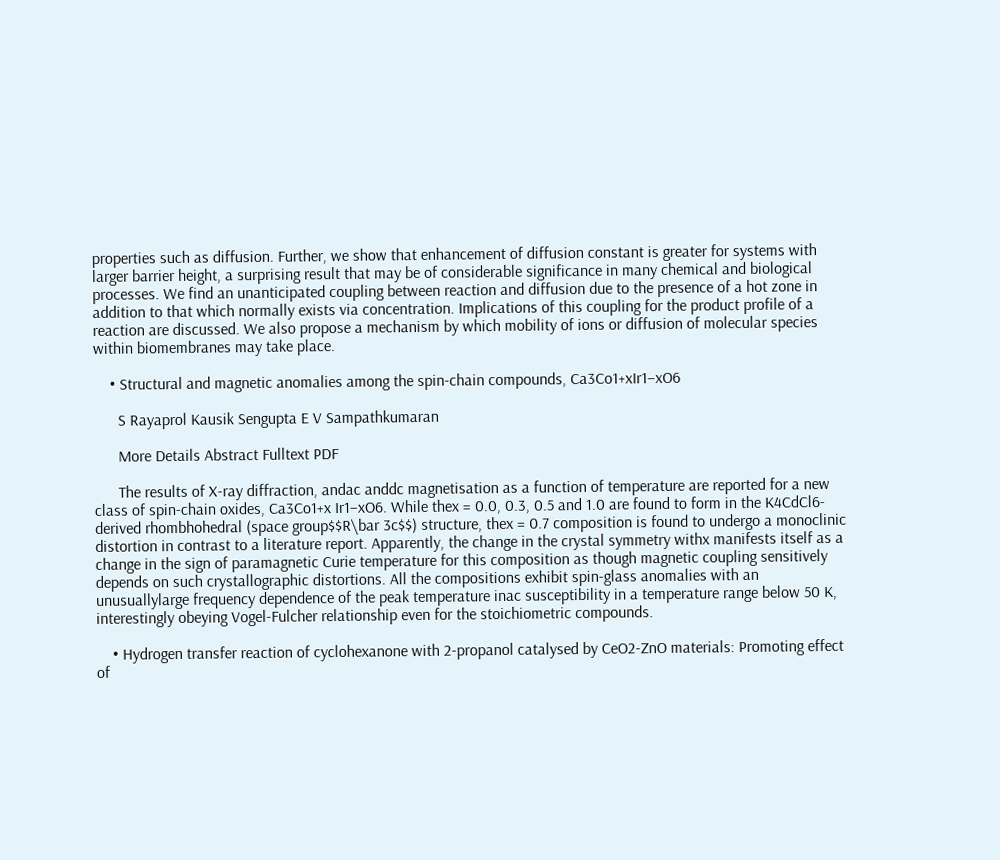properties such as diffusion. Further, we show that enhancement of diffusion constant is greater for systems with larger barrier height, a surprising result that may be of considerable significance in many chemical and biological processes. We find an unanticipated coupling between reaction and diffusion due to the presence of a hot zone in addition to that which normally exists via concentration. Implications of this coupling for the product profile of a reaction are discussed. We also propose a mechanism by which mobility of ions or diffusion of molecular species within biomembranes may take place.

    • Structural and magnetic anomalies among the spin-chain compounds, Ca3Co1+xIr1−xO6

      S Rayaprol Kausik Sengupta E V Sampathkumaran

      More Details Abstract Fulltext PDF

      The results of X-ray diffraction, andac anddc magnetisation as a function of temperature are reported for a new class of spin-chain oxides, Ca3Co1+x Ir1−xO6. While thex = 0.0, 0.3, 0.5 and 1.0 are found to form in the K4CdCl6-derived rhombhohedral (space group$$R\bar 3c$$) structure, thex = 0.7 composition is found to undergo a monoclinic distortion in contrast to a literature report. Apparently, the change in the crystal symmetry withx manifests itself as a change in the sign of paramagnetic Curie temperature for this composition as though magnetic coupling sensitively depends on such crystallographic distortions. All the compositions exhibit spin-glass anomalies with an unusuallylarge frequency dependence of the peak temperature inac susceptibility in a temperature range below 50 K, interestingly obeying Vogel-Fulcher relationship even for the stoichiometric compounds.

    • Hydrogen transfer reaction of cyclohexanone with 2-propanol catalysed by CeO2-ZnO materials: Promoting effect of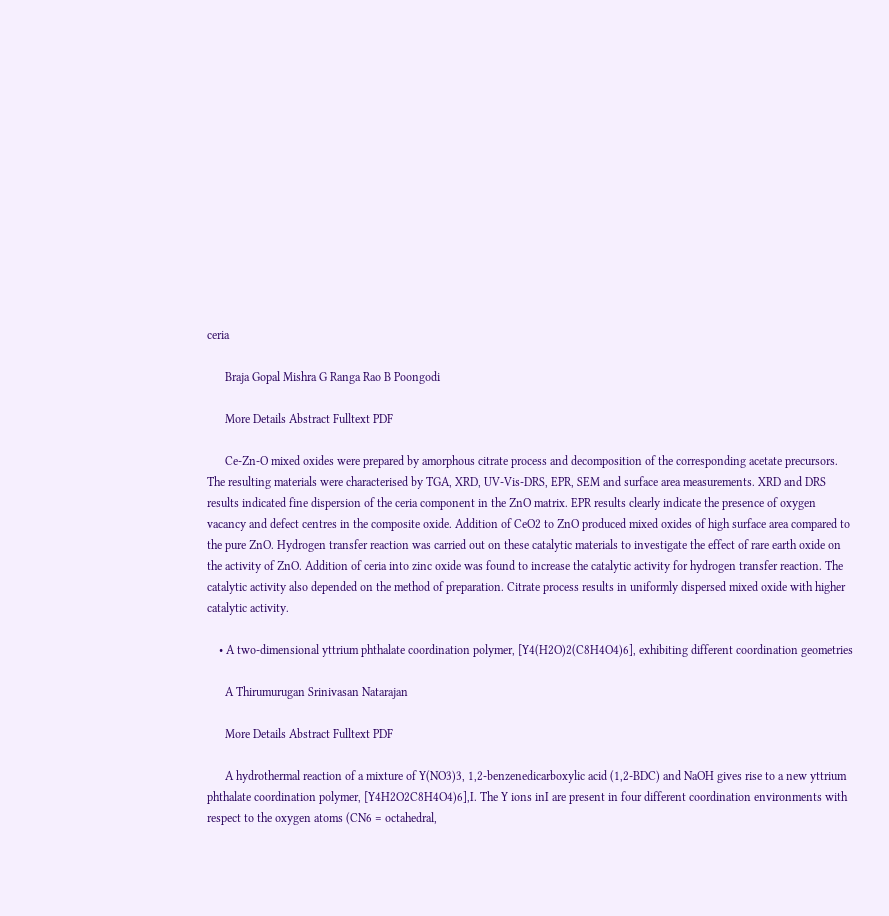ceria

      Braja Gopal Mishra G Ranga Rao B Poongodi

      More Details Abstract Fulltext PDF

      Ce-Zn-O mixed oxides were prepared by amorphous citrate process and decomposition of the corresponding acetate precursors. The resulting materials were characterised by TGA, XRD, UV-Vis-DRS, EPR, SEM and surface area measurements. XRD and DRS results indicated fine dispersion of the ceria component in the ZnO matrix. EPR results clearly indicate the presence of oxygen vacancy and defect centres in the composite oxide. Addition of CeO2 to ZnO produced mixed oxides of high surface area compared to the pure ZnO. Hydrogen transfer reaction was carried out on these catalytic materials to investigate the effect of rare earth oxide on the activity of ZnO. Addition of ceria into zinc oxide was found to increase the catalytic activity for hydrogen transfer reaction. The catalytic activity also depended on the method of preparation. Citrate process results in uniformly dispersed mixed oxide with higher catalytic activity.

    • A two-dimensional yttrium phthalate coordination polymer, [Y4(H2O)2(C8H4O4)6], exhibiting different coordination geometries

      A Thirumurugan Srinivasan Natarajan

      More Details Abstract Fulltext PDF

      A hydrothermal reaction of a mixture of Y(NO3)3, 1,2-benzenedicarboxylic acid (1,2-BDC) and NaOH gives rise to a new yttrium phthalate coordination polymer, [Y4H2O2C8H4O4)6],I. The Y ions inI are present in four different coordination environments with respect to the oxygen atoms (CN6 = octahedral,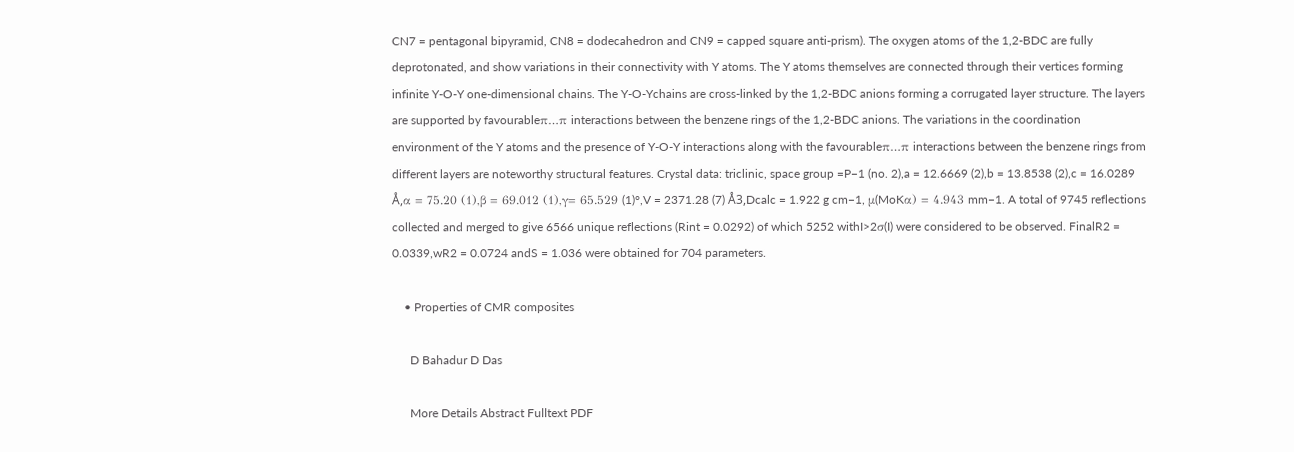CN7 = pentagonal bipyramid, CN8 = dodecahedron and CN9 = capped square anti-prism). The oxygen atoms of the 1,2-BDC are fully deprotonated, and show variations in their connectivity with Y atoms. The Y atoms themselves are connected through their vertices forming infinite Y-O-Y one-dimensional chains. The Y-O-Ychains are cross-linked by the 1,2-BDC anions forming a corrugated layer structure. The layers are supported by favourableπ…π interactions between the benzene rings of the 1,2-BDC anions. The variations in the coordination environment of the Y atoms and the presence of Y-O-Y interactions along with the favourableπ…π interactions between the benzene rings from different layers are noteworthy structural features. Crystal data: triclinic, space group =P−1 (no. 2),a = 12.6669 (2),b = 13.8538 (2),c = 16.0289 Å,α = 75.20 (1),β = 69.012 (1),γ= 65.529 (1)°,V = 2371.28 (7) Å3,Dcalc = 1.922 g cm−1, μ(MoKα) = 4.943 mm−1. A total of 9745 reflections collected and merged to give 6566 unique reflections (Rint = 0.0292) of which 5252 withI>2σ(I) were considered to be observed. FinalR2 = 0.0339,wR2 = 0.0724 andS = 1.036 were obtained for 704 parameters.

    • Properties of CMR composites

      D Bahadur D Das

      More Details Abstract Fulltext PDF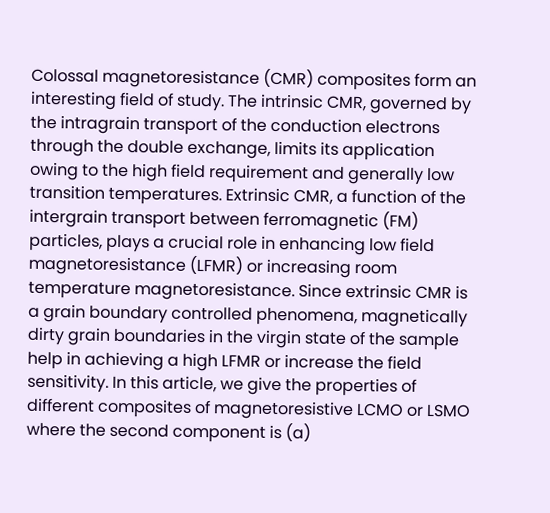Colossal magnetoresistance (CMR) composites form an interesting field of study. The intrinsic CMR, governed by the intragrain transport of the conduction electrons through the double exchange, limits its application owing to the high field requirement and generally low transition temperatures. Extrinsic CMR, a function of the intergrain transport between ferromagnetic (FM) particles, plays a crucial role in enhancing low field magnetoresistance (LFMR) or increasing room temperature magnetoresistance. Since extrinsic CMR is a grain boundary controlled phenomena, magnetically dirty grain boundaries in the virgin state of the sample help in achieving a high LFMR or increase the field sensitivity. In this article, we give the properties of different composites of magnetoresistive LCMO or LSMO where the second component is (a)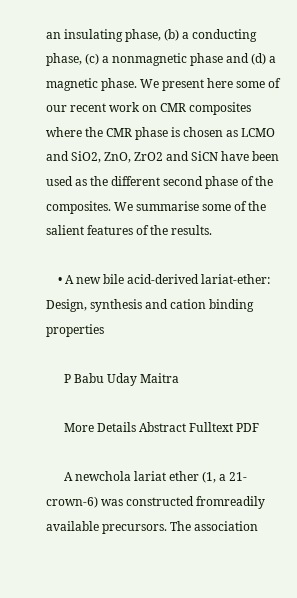an insulating phase, (b) a conducting phase, (c) a nonmagnetic phase and (d) a magnetic phase. We present here some of our recent work on CMR composites where the CMR phase is chosen as LCMO and SiO2, ZnO, ZrO2 and SiCN have been used as the different second phase of the composites. We summarise some of the salient features of the results.

    • A new bile acid-derived lariat-ether: Design, synthesis and cation binding properties

      P Babu Uday Maitra

      More Details Abstract Fulltext PDF

      A newchola lariat ether (1, a 21-crown-6) was constructed fromreadily available precursors. The association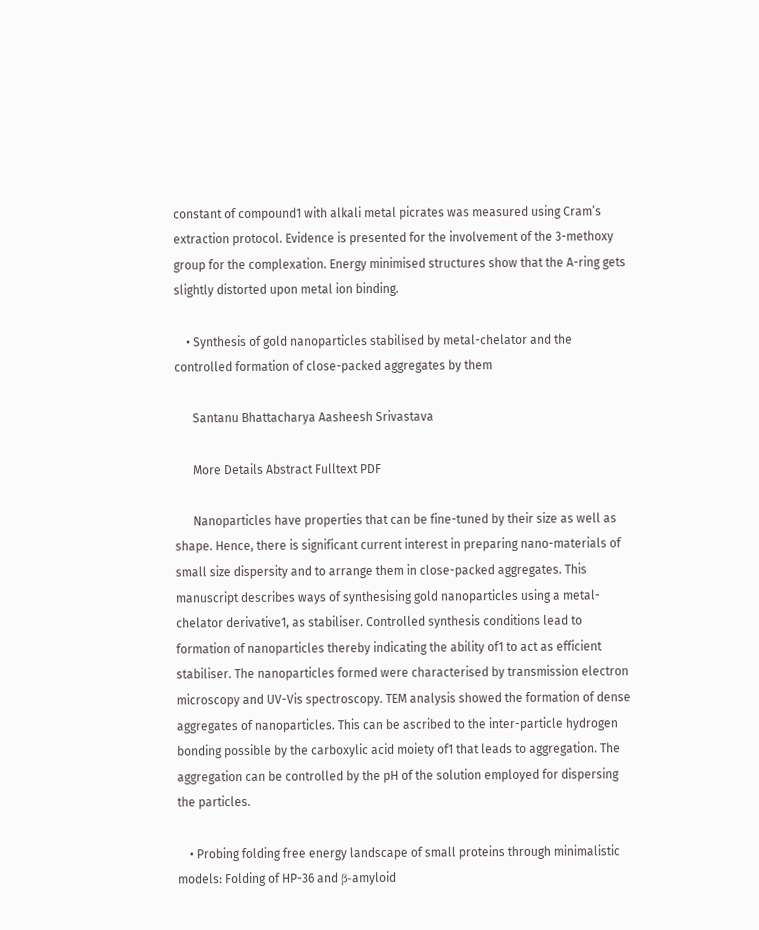constant of compound1 with alkali metal picrates was measured using Cram’s extraction protocol. Evidence is presented for the involvement of the 3-methoxy group for the complexation. Energy minimised structures show that the A-ring gets slightly distorted upon metal ion binding.

    • Synthesis of gold nanoparticles stabilised by metal-chelator and the controlled formation of close-packed aggregates by them

      Santanu Bhattacharya Aasheesh Srivastava

      More Details Abstract Fulltext PDF

      Nanoparticles have properties that can be fine-tuned by their size as well as shape. Hence, there is significant current interest in preparing nano-materials of small size dispersity and to arrange them in close-packed aggregates. This manuscript describes ways of synthesising gold nanoparticles using a metal-chelator derivative1, as stabiliser. Controlled synthesis conditions lead to formation of nanoparticles thereby indicating the ability of1 to act as efficient stabiliser. The nanoparticles formed were characterised by transmission electron microscopy and UV-Vis spectroscopy. TEM analysis showed the formation of dense aggregates of nanoparticles. This can be ascribed to the inter-particle hydrogen bonding possible by the carboxylic acid moiety of1 that leads to aggregation. The aggregation can be controlled by the pH of the solution employed for dispersing the particles.

    • Probing folding free energy landscape of small proteins through minimalistic models: Folding of HP-36 and β-amyloid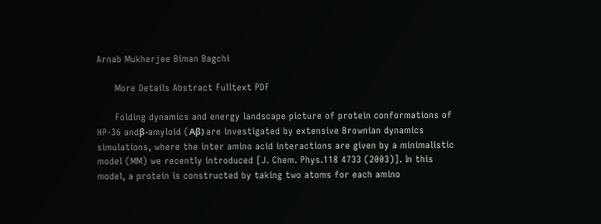Arnab Mukherjee Biman Bagchi

      More Details Abstract Fulltext PDF

      Folding dynamics and energy landscape picture of protein conformations of HP-36 andβ-amyloid (Aβ) are investigated by extensive Brownian dynamics simulations, where the inter amino acid interactions are given by a minimalistic model (MM) we recently introduced [J. Chem. Phys.118 4733 (2003)]. In this model, a protein is constructed by taking two atoms for each amino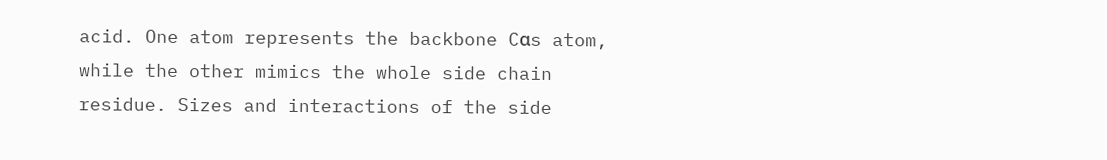acid. One atom represents the backbone Cαs atom, while the other mimics the whole side chain residue. Sizes and interactions of the side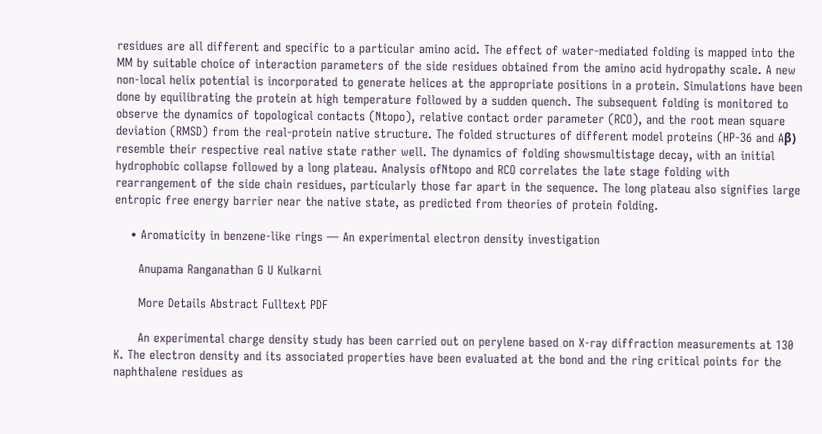residues are all different and specific to a particular amino acid. The effect of water-mediated folding is mapped into the MM by suitable choice of interaction parameters of the side residues obtained from the amino acid hydropathy scale. A new non-local helix potential is incorporated to generate helices at the appropriate positions in a protein. Simulations have been done by equilibrating the protein at high temperature followed by a sudden quench. The subsequent folding is monitored to observe the dynamics of topological contacts (Ntopo), relative contact order parameter (RCO), and the root mean square deviation (RMSD) from the real-protein native structure. The folded structures of different model proteins (HP-36 and Aβ) resemble their respective real native state rather well. The dynamics of folding showsmultistage decay, with an initial hydrophobic collapse followed by a long plateau. Analysis ofNtopo and RCO correlates the late stage folding with rearrangement of the side chain residues, particularly those far apart in the sequence. The long plateau also signifies large entropic free energy barrier near the native state, as predicted from theories of protein folding.

    • Aromaticity in benzene-like rings — An experimental electron density investigation

      Anupama Ranganathan G U Kulkarni

      More Details Abstract Fulltext PDF

      An experimental charge density study has been carried out on perylene based on X-ray diffraction measurements at 130 K. The electron density and its associated properties have been evaluated at the bond and the ring critical points for the naphthalene residues as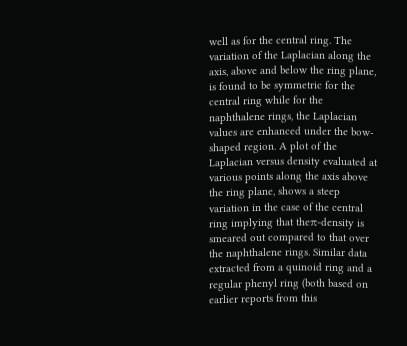well as for the central ring. The variation of the Laplacian along the axis, above and below the ring plane, is found to be symmetric for the central ring while for the naphthalene rings, the Laplacian values are enhanced under the bow-shaped region. A plot of the Laplacian versus density evaluated at various points along the axis above the ring plane, shows a steep variation in the case of the central ring implying that theπ-density is smeared out compared to that over the naphthalene rings. Similar data extracted from a quinoid ring and a regular phenyl ring (both based on earlier reports from this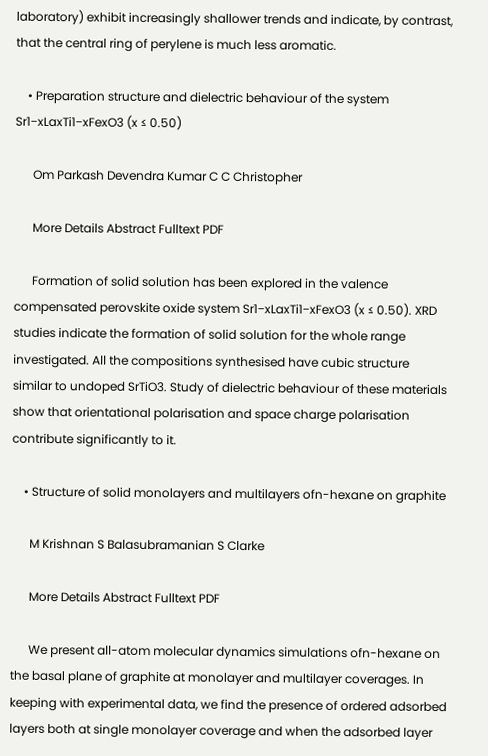laboratory) exhibit increasingly shallower trends and indicate, by contrast, that the central ring of perylene is much less aromatic.

    • Preparation structure and dielectric behaviour of the system Sr1−xLaxTi1−xFexO3 (x ≤ 0.50)

      Om Parkash Devendra Kumar C C Christopher

      More Details Abstract Fulltext PDF

      Formation of solid solution has been explored in the valence compensated perovskite oxide system Sr1−xLaxTi1−xFexO3 (x ≤ 0.50). XRD studies indicate the formation of solid solution for the whole range investigated. All the compositions synthesised have cubic structure similar to undoped SrTiO3. Study of dielectric behaviour of these materials show that orientational polarisation and space charge polarisation contribute significantly to it.

    • Structure of solid monolayers and multilayers ofn-hexane on graphite

      M Krishnan S Balasubramanian S Clarke

      More Details Abstract Fulltext PDF

      We present all-atom molecular dynamics simulations ofn-hexane on the basal plane of graphite at monolayer and multilayer coverages. In keeping with experimental data, we find the presence of ordered adsorbed layers both at single monolayer coverage and when the adsorbed layer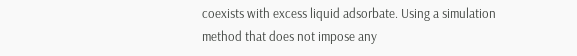coexists with excess liquid adsorbate. Using a simulation method that does not impose any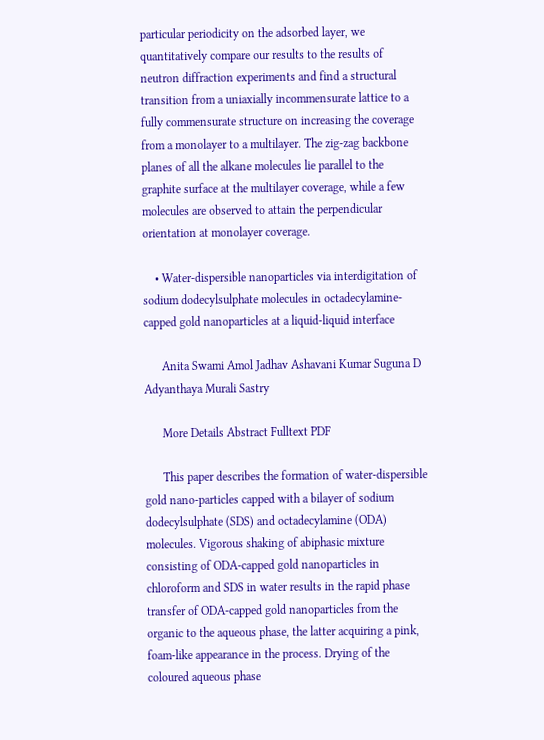particular periodicity on the adsorbed layer, we quantitatively compare our results to the results of neutron diffraction experiments and find a structural transition from a uniaxially incommensurate lattice to a fully commensurate structure on increasing the coverage from a monolayer to a multilayer. The zig-zag backbone planes of all the alkane molecules lie parallel to the graphite surface at the multilayer coverage, while a few molecules are observed to attain the perpendicular orientation at monolayer coverage.

    • Water-dispersible nanoparticles via interdigitation of sodium dodecylsulphate molecules in octadecylamine-capped gold nanoparticles at a liquid-liquid interface

      Anita Swami Amol Jadhav Ashavani Kumar Suguna D Adyanthaya Murali Sastry

      More Details Abstract Fulltext PDF

      This paper describes the formation of water-dispersible gold nano-particles capped with a bilayer of sodium dodecylsulphate (SDS) and octadecylamine (ODA) molecules. Vigorous shaking of abiphasic mixture consisting of ODA-capped gold nanoparticles in chloroform and SDS in water results in the rapid phase transfer of ODA-capped gold nanoparticles from the organic to the aqueous phase, the latter acquiring a pink, foam-like appearance in the process. Drying of the coloured aqueous phase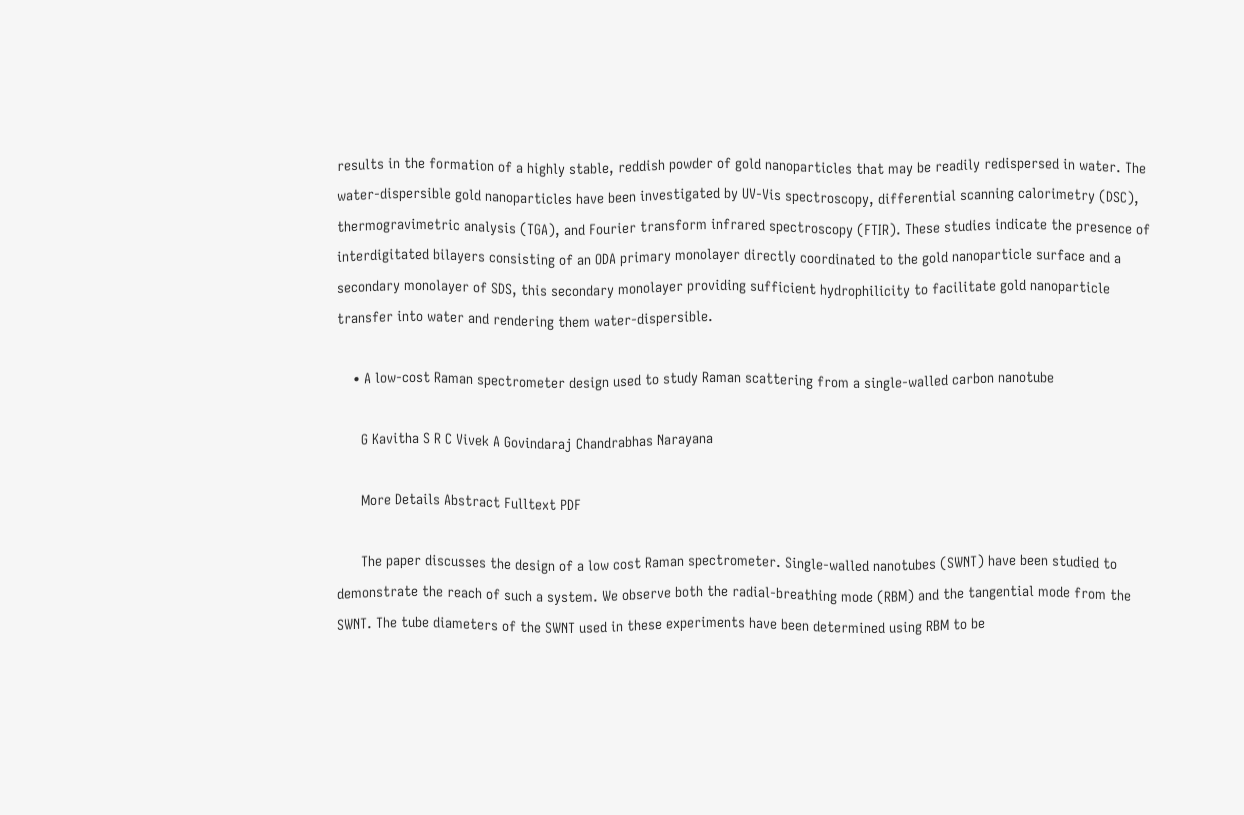results in the formation of a highly stable, reddish powder of gold nanoparticles that may be readily redispersed in water. The water-dispersible gold nanoparticles have been investigated by UV-Vis spectroscopy, differential scanning calorimetry (DSC), thermogravimetric analysis (TGA), and Fourier transform infrared spectroscopy (FTIR). These studies indicate the presence of interdigitated bilayers consisting of an ODA primary monolayer directly coordinated to the gold nanoparticle surface and a secondary monolayer of SDS, this secondary monolayer providing sufficient hydrophilicity to facilitate gold nanoparticle transfer into water and rendering them water-dispersible.

    • A low-cost Raman spectrometer design used to study Raman scattering from a single-walled carbon nanotube

      G Kavitha S R C Vivek A Govindaraj Chandrabhas Narayana

      More Details Abstract Fulltext PDF

      The paper discusses the design of a low cost Raman spectrometer. Single-walled nanotubes (SWNT) have been studied to demonstrate the reach of such a system. We observe both the radial-breathing mode (RBM) and the tangential mode from the SWNT. The tube diameters of the SWNT used in these experiments have been determined using RBM to be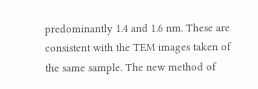predominantly 1.4 and 1.6 nm. These are consistent with the TEM images taken of the same sample. The new method of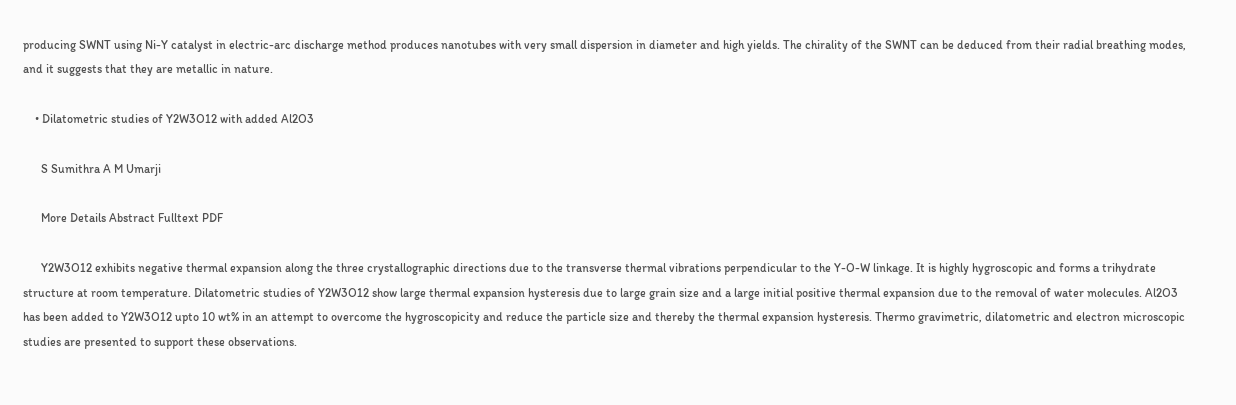producing SWNT using Ni-Y catalyst in electric-arc discharge method produces nanotubes with very small dispersion in diameter and high yields. The chirality of the SWNT can be deduced from their radial breathing modes, and it suggests that they are metallic in nature.

    • Dilatometric studies of Y2W3O12 with added Al2O3

      S Sumithra A M Umarji

      More Details Abstract Fulltext PDF

      Y2W3O12 exhibits negative thermal expansion along the three crystallographic directions due to the transverse thermal vibrations perpendicular to the Y-O-W linkage. It is highly hygroscopic and forms a trihydrate structure at room temperature. Dilatometric studies of Y2W3O12 show large thermal expansion hysteresis due to large grain size and a large initial positive thermal expansion due to the removal of water molecules. Al2O3 has been added to Y2W3O12 upto 10 wt% in an attempt to overcome the hygroscopicity and reduce the particle size and thereby the thermal expansion hysteresis. Thermo gravimetric, dilatometric and electron microscopic studies are presented to support these observations.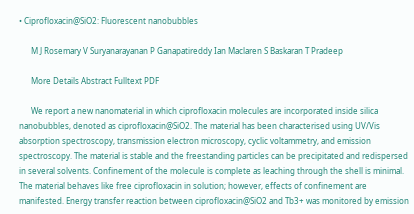• Ciprofloxacin@SiO2: Fluorescent nanobubbles

      M J Rosemary V Suryanarayanan P Ganapatireddy Ian Maclaren S Baskaran T Pradeep

      More Details Abstract Fulltext PDF

      We report a new nanomaterial in which ciprofloxacin molecules are incorporated inside silica nanobubbles, denoted as ciprofloxacin@SiO2. The material has been characterised using UV/Vis absorption spectroscopy, transmission electron microscopy, cyclic voltammetry, and emission spectroscopy. The material is stable and the freestanding particles can be precipitated and redispersed in several solvents. Confinement of the molecule is complete as leaching through the shell is minimal. The material behaves like free ciprofloxacin in solution; however, effects of confinement are manifested. Energy transfer reaction between ciprofloxacin@SiO2 and Tb3+ was monitored by emission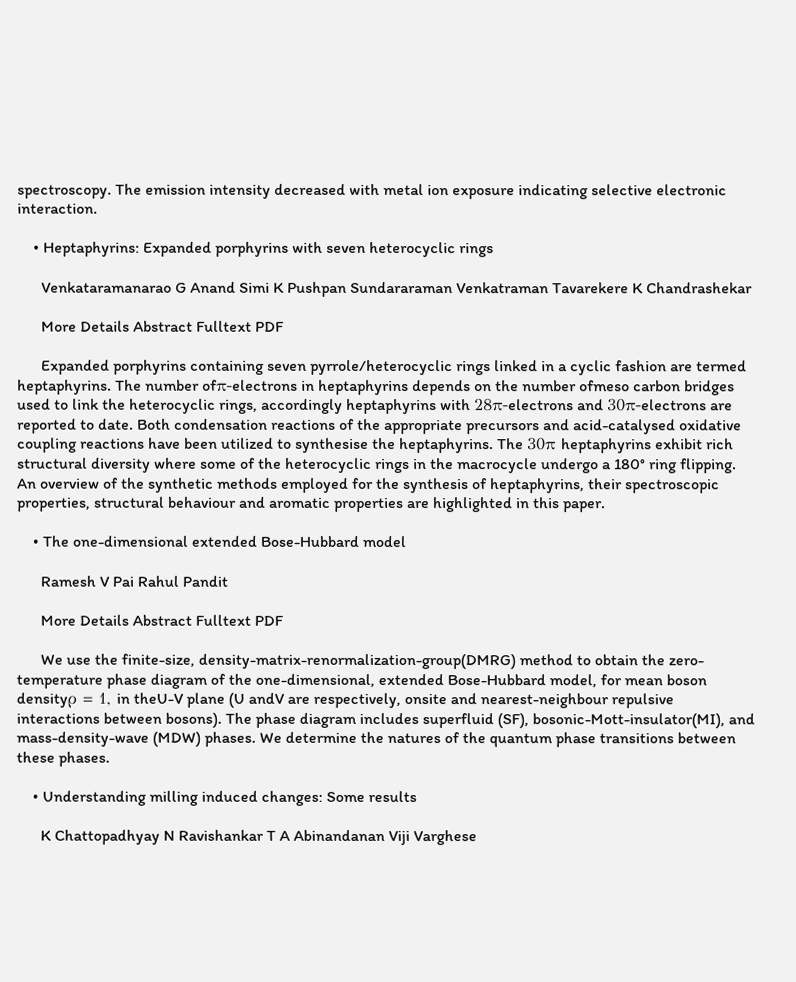spectroscopy. The emission intensity decreased with metal ion exposure indicating selective electronic interaction.

    • Heptaphyrins: Expanded porphyrins with seven heterocyclic rings

      Venkataramanarao G Anand Simi K Pushpan Sundararaman Venkatraman Tavarekere K Chandrashekar

      More Details Abstract Fulltext PDF

      Expanded porphyrins containing seven pyrrole/heterocyclic rings linked in a cyclic fashion are termed heptaphyrins. The number ofπ-electrons in heptaphyrins depends on the number ofmeso carbon bridges used to link the heterocyclic rings, accordingly heptaphyrins with 28π-electrons and 30π-electrons are reported to date. Both condensation reactions of the appropriate precursors and acid-catalysed oxidative coupling reactions have been utilized to synthesise the heptaphyrins. The 30π heptaphyrins exhibit rich structural diversity where some of the heterocyclic rings in the macrocycle undergo a 180° ring flipping. An overview of the synthetic methods employed for the synthesis of heptaphyrins, their spectroscopic properties, structural behaviour and aromatic properties are highlighted in this paper.

    • The one-dimensional extended Bose-Hubbard model

      Ramesh V Pai Rahul Pandit

      More Details Abstract Fulltext PDF

      We use the finite-size, density-matrix-renormalization-group(DMRG) method to obtain the zero-temperature phase diagram of the one-dimensional, extended Bose-Hubbard model, for mean boson densityρ = 1, in theU-V plane (U andV are respectively, onsite and nearest-neighbour repulsive interactions between bosons). The phase diagram includes superfluid (SF), bosonic-Mott-insulator(MI), and mass-density-wave (MDW) phases. We determine the natures of the quantum phase transitions between these phases.

    • Understanding milling induced changes: Some results

      K Chattopadhyay N Ravishankar T A Abinandanan Viji Varghese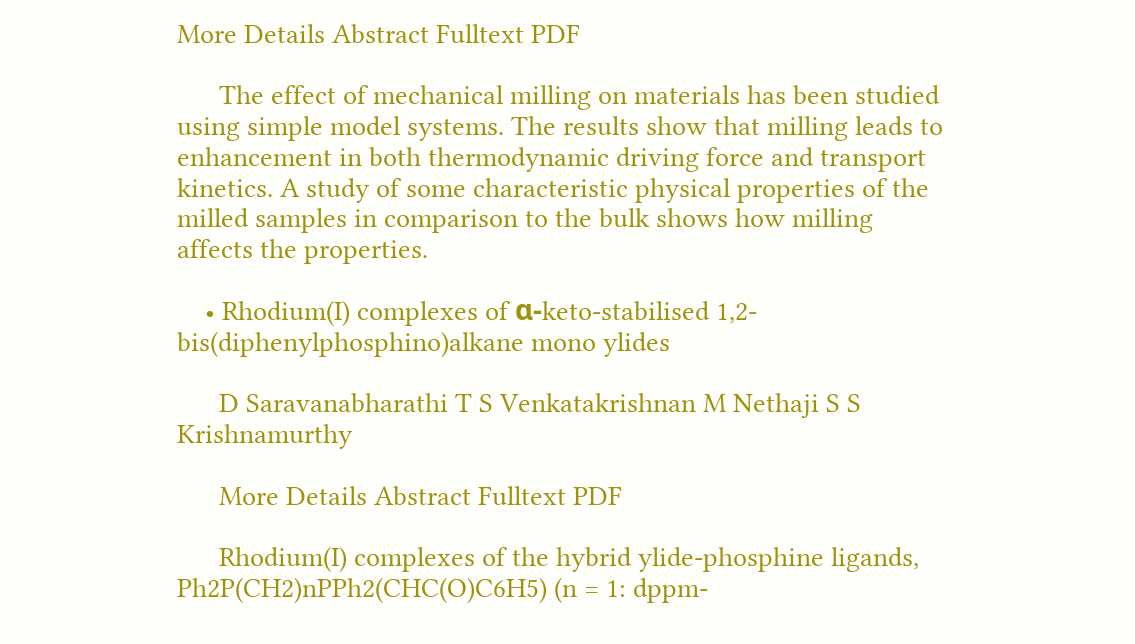More Details Abstract Fulltext PDF

      The effect of mechanical milling on materials has been studied using simple model systems. The results show that milling leads to enhancement in both thermodynamic driving force and transport kinetics. A study of some characteristic physical properties of the milled samples in comparison to the bulk shows how milling affects the properties.

    • Rhodium(I) complexes of α-keto-stabilised 1,2-bis(diphenylphosphino)alkane mono ylides

      D Saravanabharathi T S Venkatakrishnan M Nethaji S S Krishnamurthy

      More Details Abstract Fulltext PDF

      Rhodium(I) complexes of the hybrid ylide-phosphine ligands, Ph2P(CH2)nPPh2(CHC(O)C6H5) (n = 1: dppm-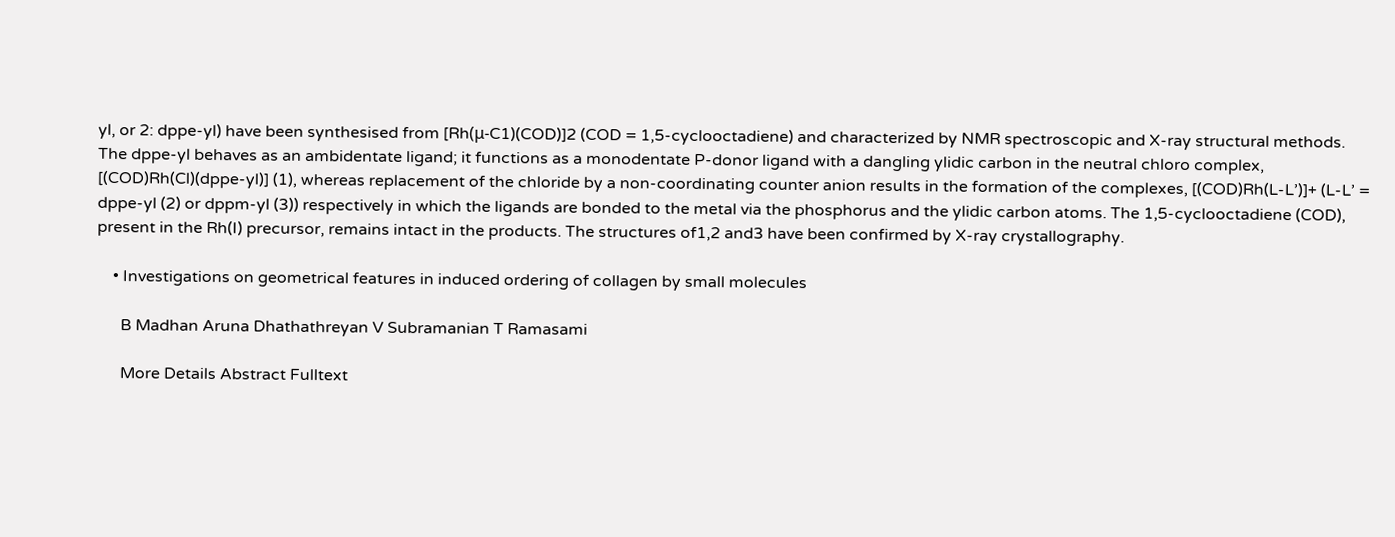yl, or 2: dppe-yl) have been synthesised from [Rh(μ-C1)(COD)]2 (COD = 1,5-cyclooctadiene) and characterized by NMR spectroscopic and X-ray structural methods. The dppe-yl behaves as an ambidentate ligand; it functions as a monodentate P-donor ligand with a dangling ylidic carbon in the neutral chloro complex, [(COD)Rh(Cl)(dppe-yl)] (1), whereas replacement of the chloride by a non-coordinating counter anion results in the formation of the complexes, [(COD)Rh(L-L’)]+ (L-L’ = dppe-yl (2) or dppm-yl (3)) respectively in which the ligands are bonded to the metal via the phosphorus and the ylidic carbon atoms. The 1,5-cyclooctadiene (COD), present in the Rh(I) precursor, remains intact in the products. The structures of1,2 and3 have been confirmed by X-ray crystallography.

    • Investigations on geometrical features in induced ordering of collagen by small molecules

      B Madhan Aruna Dhathathreyan V Subramanian T Ramasami

      More Details Abstract Fulltext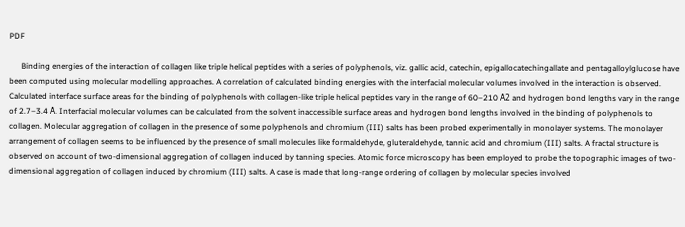PDF

      Binding energies of the interaction of collagen like triple helical peptides with a series of polyphenols, viz. gallic acid, catechin, epigallocatechingallate and pentagalloylglucose have been computed using molecular modelling approaches. A correlation of calculated binding energies with the interfacial molecular volumes involved in the interaction is observed. Calculated interface surface areas for the binding of polyphenols with collagen-like triple helical peptides vary in the range of 60–210 Å2 and hydrogen bond lengths vary in the range of 2.7–3.4 Å. Interfacial molecular volumes can be calculated from the solvent inaccessible surface areas and hydrogen bond lengths involved in the binding of polyphenols to collagen. Molecular aggregation of collagen in the presence of some polyphenols and chromium (III) salts has been probed experimentally in monolayer systems. The monolayer arrangement of collagen seems to be influenced by the presence of small molecules like formaldehyde, gluteraldehyde, tannic acid and chromium (III) salts. A fractal structure is observed on account of two-dimensional aggregation of collagen induced by tanning species. Atomic force microscopy has been employed to probe the topographic images of two-dimensional aggregation of collagen induced by chromium (III) salts. A case is made that long-range ordering of collagen by molecular species involved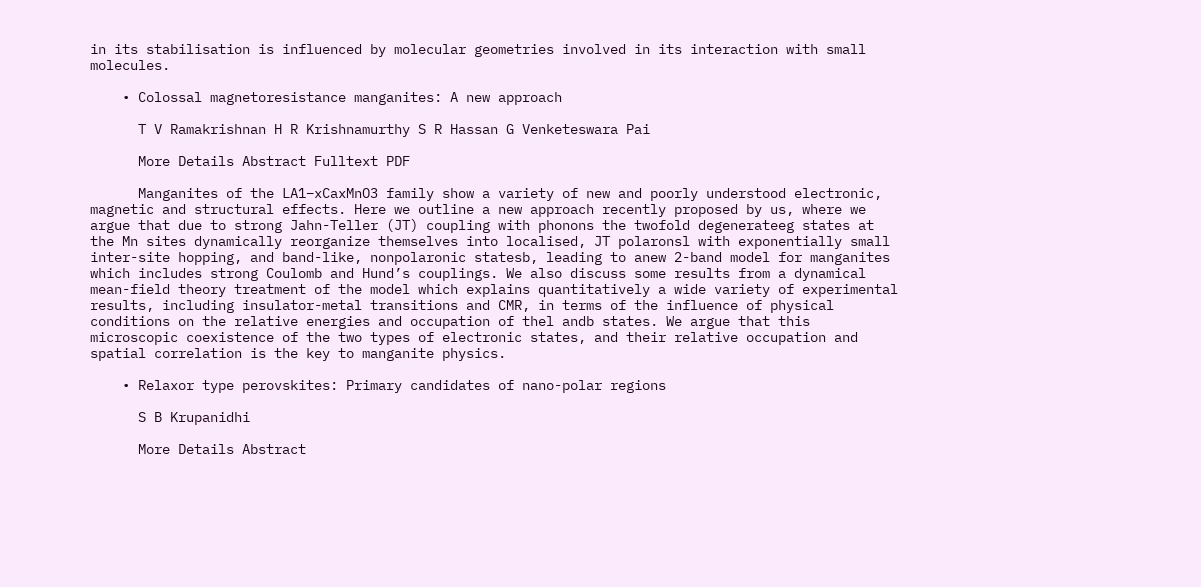in its stabilisation is influenced by molecular geometries involved in its interaction with small molecules.

    • Colossal magnetoresistance manganites: A new approach

      T V Ramakrishnan H R Krishnamurthy S R Hassan G Venketeswara Pai

      More Details Abstract Fulltext PDF

      Manganites of the LA1−xCaxMnO3 family show a variety of new and poorly understood electronic, magnetic and structural effects. Here we outline a new approach recently proposed by us, where we argue that due to strong Jahn-Teller (JT) coupling with phonons the twofold degenerateeg states at the Mn sites dynamically reorganize themselves into localised, JT polaronsl with exponentially small inter-site hopping, and band-like, nonpolaronic statesb, leading to anew 2-band model for manganites which includes strong Coulomb and Hund’s couplings. We also discuss some results from a dynamical mean-field theory treatment of the model which explains quantitatively a wide variety of experimental results, including insulator-metal transitions and CMR, in terms of the influence of physical conditions on the relative energies and occupation of thel andb states. We argue that this microscopic coexistence of the two types of electronic states, and their relative occupation and spatial correlation is the key to manganite physics.

    • Relaxor type perovskites: Primary candidates of nano-polar regions

      S B Krupanidhi

      More Details Abstract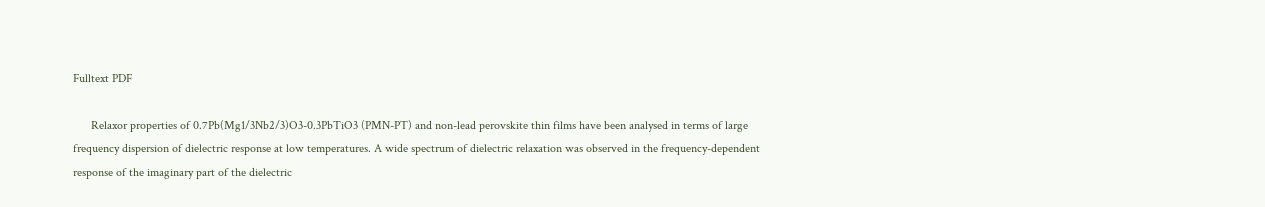Fulltext PDF

      Relaxor properties of 0.7Pb(Mg1/3Nb2/3)O3-0.3PbTiO3 (PMN-PT) and non-lead perovskite thin films have been analysed in terms of large frequency dispersion of dielectric response at low temperatures. A wide spectrum of dielectric relaxation was observed in the frequency-dependent response of the imaginary part of the dielectric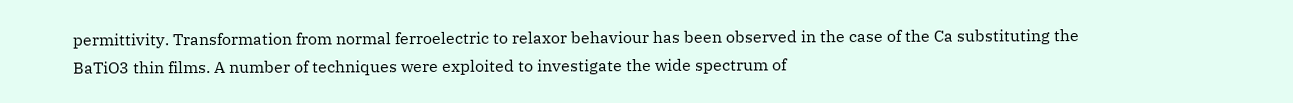permittivity. Transformation from normal ferroelectric to relaxor behaviour has been observed in the case of the Ca substituting the BaTiO3 thin films. A number of techniques were exploited to investigate the wide spectrum of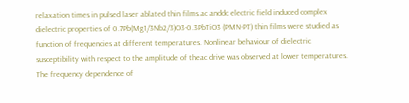relaxation times in pulsed laser ablated thin films.ac anddc electric field induced complex dielectric properties of 0.7Pb(Mg1/3Nb2/3)O3-0.3PbTiO3 (PMN-PT) thin films were studied as function of frequencies at different temperatures. Nonlinear behaviour of dielectric susceptibility with respect to the amplitude of theac drive was observed at lower temperatures. The frequency dependence of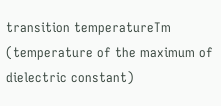transition temperatureTm (temperature of the maximum of dielectric constant)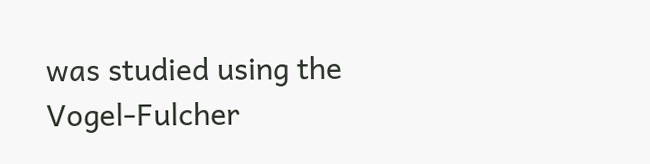was studied using the Vogel-Fulcher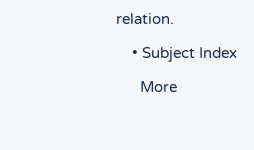relation.

    • Subject Index

      More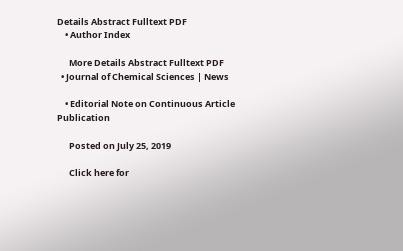Details Abstract Fulltext PDF
    • Author Index

      More Details Abstract Fulltext PDF
  • Journal of Chemical Sciences | News

    • Editorial Note on Continuous Article Publication

      Posted on July 25, 2019

      Click here for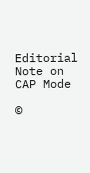Editorial Note on CAP Mode

©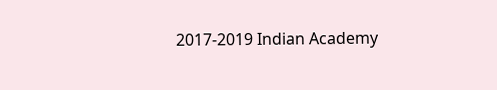2017-2019 Indian Academy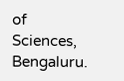of Sciences, Bengaluru.